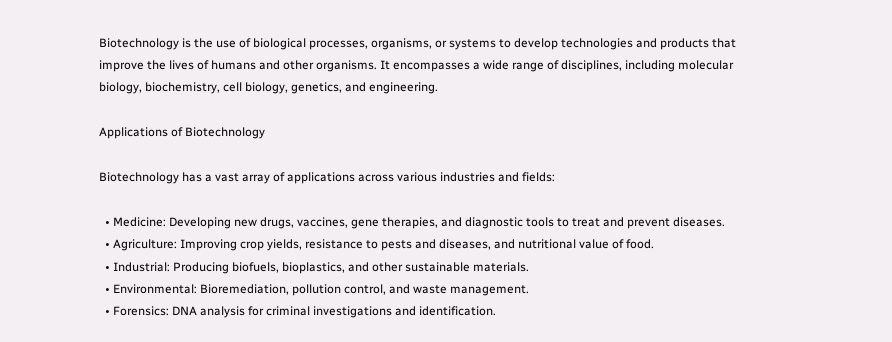Biotechnology is the use of biological processes, organisms, or systems to develop technologies and products that improve the lives of humans and other organisms. It encompasses a wide range of disciplines, including molecular biology, biochemistry, cell biology, genetics, and engineering.

Applications of Biotechnology

Biotechnology has a vast array of applications across various industries and fields:

  • Medicine: Developing new drugs, vaccines, gene therapies, and diagnostic tools to treat and prevent diseases.
  • Agriculture: Improving crop yields, resistance to pests and diseases, and nutritional value of food.
  • Industrial: Producing biofuels, bioplastics, and other sustainable materials.
  • Environmental: Bioremediation, pollution control, and waste management.
  • Forensics: DNA analysis for criminal investigations and identification.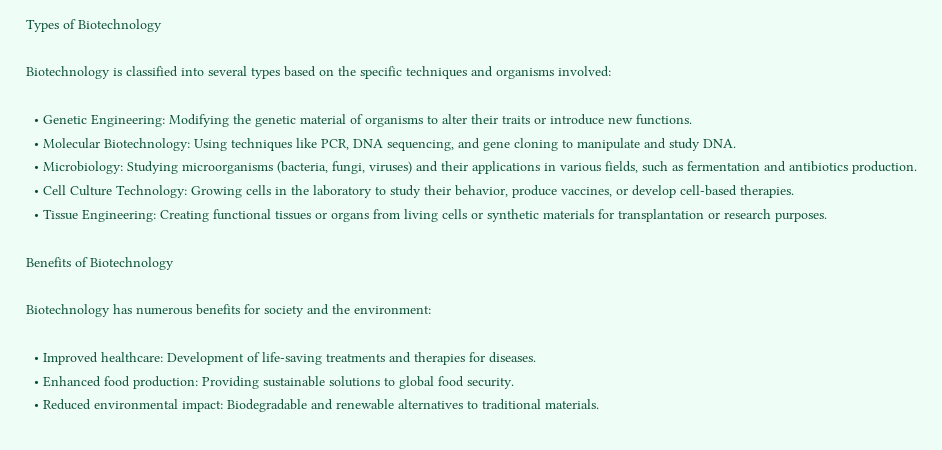Types of Biotechnology

Biotechnology is classified into several types based on the specific techniques and organisms involved:

  • Genetic Engineering: Modifying the genetic material of organisms to alter their traits or introduce new functions.
  • Molecular Biotechnology: Using techniques like PCR, DNA sequencing, and gene cloning to manipulate and study DNA.
  • Microbiology: Studying microorganisms (bacteria, fungi, viruses) and their applications in various fields, such as fermentation and antibiotics production.
  • Cell Culture Technology: Growing cells in the laboratory to study their behavior, produce vaccines, or develop cell-based therapies.
  • Tissue Engineering: Creating functional tissues or organs from living cells or synthetic materials for transplantation or research purposes.

Benefits of Biotechnology

Biotechnology has numerous benefits for society and the environment:

  • Improved healthcare: Development of life-saving treatments and therapies for diseases.
  • Enhanced food production: Providing sustainable solutions to global food security.
  • Reduced environmental impact: Biodegradable and renewable alternatives to traditional materials.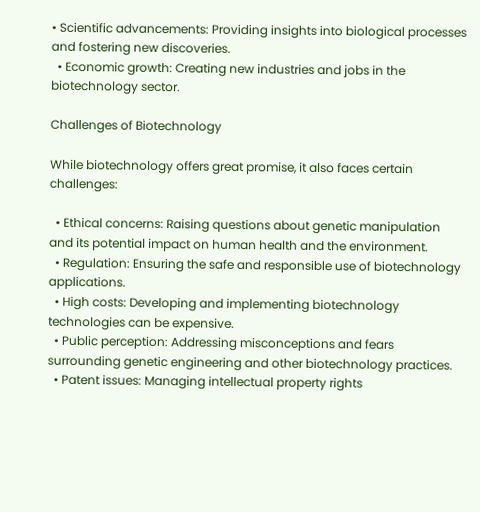• Scientific advancements: Providing insights into biological processes and fostering new discoveries.
  • Economic growth: Creating new industries and jobs in the biotechnology sector.

Challenges of Biotechnology

While biotechnology offers great promise, it also faces certain challenges:

  • Ethical concerns: Raising questions about genetic manipulation and its potential impact on human health and the environment.
  • Regulation: Ensuring the safe and responsible use of biotechnology applications.
  • High costs: Developing and implementing biotechnology technologies can be expensive.
  • Public perception: Addressing misconceptions and fears surrounding genetic engineering and other biotechnology practices.
  • Patent issues: Managing intellectual property rights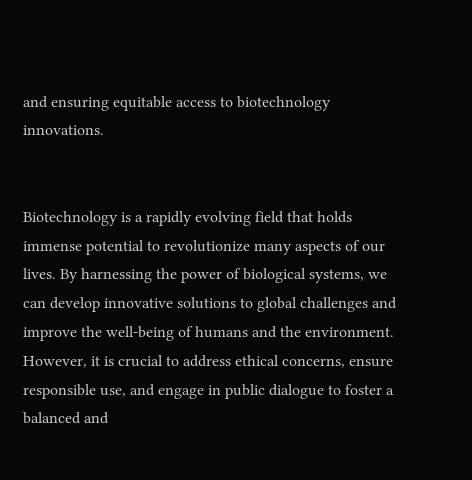and ensuring equitable access to biotechnology innovations.


Biotechnology is a rapidly evolving field that holds immense potential to revolutionize many aspects of our lives. By harnessing the power of biological systems, we can develop innovative solutions to global challenges and improve the well-being of humans and the environment. However, it is crucial to address ethical concerns, ensure responsible use, and engage in public dialogue to foster a balanced and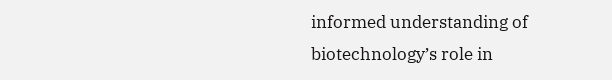informed understanding of biotechnology’s role in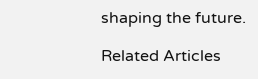shaping the future.

Related Articles